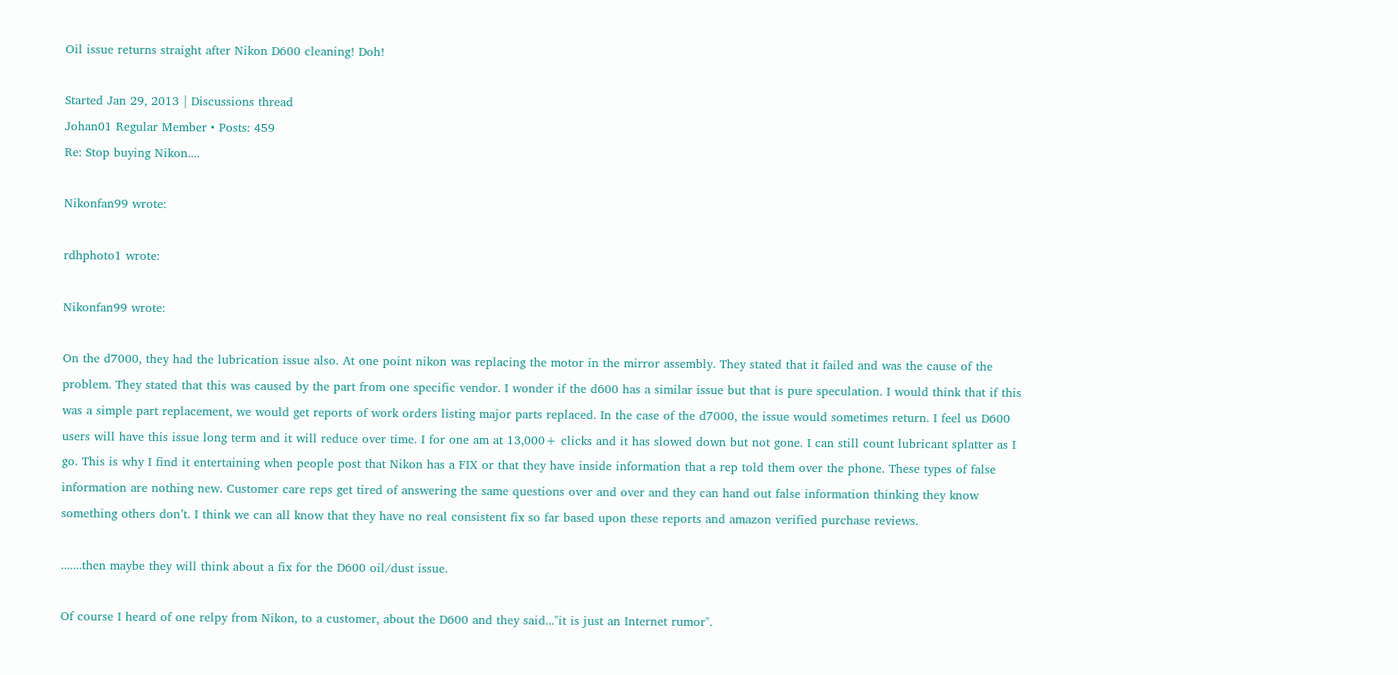Oil issue returns straight after Nikon D600 cleaning! Doh!

Started Jan 29, 2013 | Discussions thread
Johan01 Regular Member • Posts: 459
Re: Stop buying Nikon....

Nikonfan99 wrote:

rdhphoto1 wrote:

Nikonfan99 wrote:

On the d7000, they had the lubrication issue also. At one point nikon was replacing the motor in the mirror assembly. They stated that it failed and was the cause of the problem. They stated that this was caused by the part from one specific vendor. I wonder if the d600 has a similar issue but that is pure speculation. I would think that if this was a simple part replacement, we would get reports of work orders listing major parts replaced. In the case of the d7000, the issue would sometimes return. I feel us D600 users will have this issue long term and it will reduce over time. I for one am at 13,000+ clicks and it has slowed down but not gone. I can still count lubricant splatter as I go. This is why I find it entertaining when people post that Nikon has a FIX or that they have inside information that a rep told them over the phone. These types of false information are nothing new. Customer care reps get tired of answering the same questions over and over and they can hand out false information thinking they know something others don’t. I think we can all know that they have no real consistent fix so far based upon these reports and amazon verified purchase reviews.

.......then maybe they will think about a fix for the D600 oil/dust issue.

Of course I heard of one relpy from Nikon, to a customer, about the D600 and they said..."it is just an Internet rumor".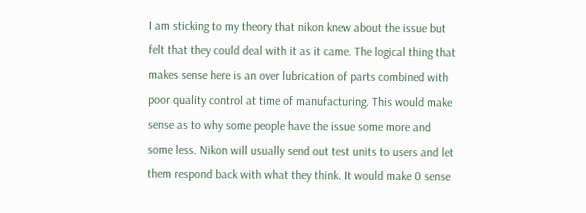I am sticking to my theory that nikon knew about the issue but felt that they could deal with it as it came. The logical thing that makes sense here is an over lubrication of parts combined with poor quality control at time of manufacturing. This would make sense as to why some people have the issue some more and some less. Nikon will usually send out test units to users and let them respond back with what they think. It would make 0 sense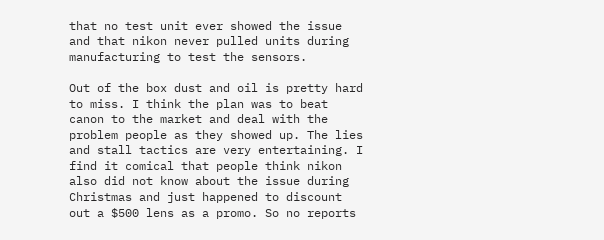that no test unit ever showed the issue and that nikon never pulled units during manufacturing to test the sensors.

Out of the box dust and oil is pretty hard to miss. I think the plan was to beat canon to the market and deal with the problem people as they showed up. The lies and stall tactics are very entertaining. I find it comical that people think nikon also did not know about the issue during Christmas and just happened to discount out a $500 lens as a promo. So no reports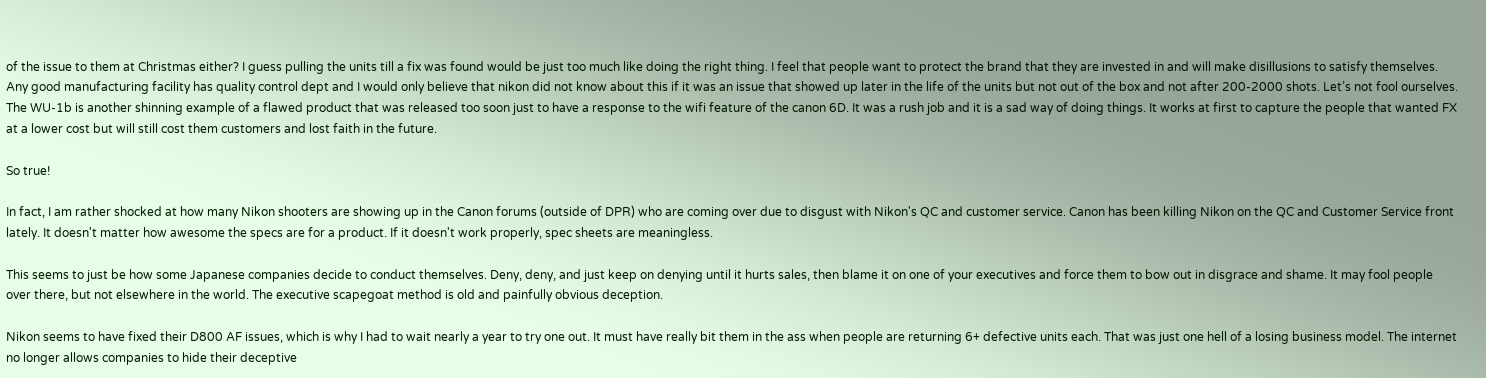of the issue to them at Christmas either? I guess pulling the units till a fix was found would be just too much like doing the right thing. I feel that people want to protect the brand that they are invested in and will make disillusions to satisfy themselves. Any good manufacturing facility has quality control dept and I would only believe that nikon did not know about this if it was an issue that showed up later in the life of the units but not out of the box and not after 200-2000 shots. Let’s not fool ourselves. The WU-1b is another shinning example of a flawed product that was released too soon just to have a response to the wifi feature of the canon 6D. It was a rush job and it is a sad way of doing things. It works at first to capture the people that wanted FX at a lower cost but will still cost them customers and lost faith in the future.

So true!

In fact, I am rather shocked at how many Nikon shooters are showing up in the Canon forums (outside of DPR) who are coming over due to disgust with Nikon's QC and customer service. Canon has been killing Nikon on the QC and Customer Service front lately. It doesn't matter how awesome the specs are for a product. If it doesn't work properly, spec sheets are meaningless.

This seems to just be how some Japanese companies decide to conduct themselves. Deny, deny, and just keep on denying until it hurts sales, then blame it on one of your executives and force them to bow out in disgrace and shame. It may fool people over there, but not elsewhere in the world. The executive scapegoat method is old and painfully obvious deception.

Nikon seems to have fixed their D800 AF issues, which is why I had to wait nearly a year to try one out. It must have really bit them in the ass when people are returning 6+ defective units each. That was just one hell of a losing business model. The internet no longer allows companies to hide their deceptive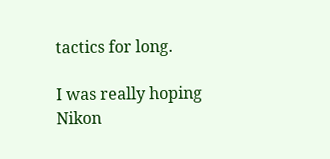tactics for long.

I was really hoping Nikon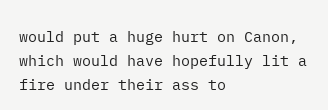would put a huge hurt on Canon, which would have hopefully lit a fire under their ass to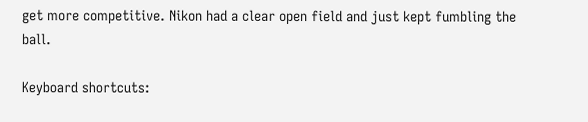get more competitive. Nikon had a clear open field and just kept fumbling the ball.

Keyboard shortcuts: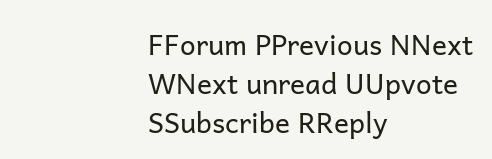FForum PPrevious NNext WNext unread UUpvote SSubscribe RReply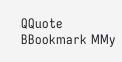QQuote BBookmark MMy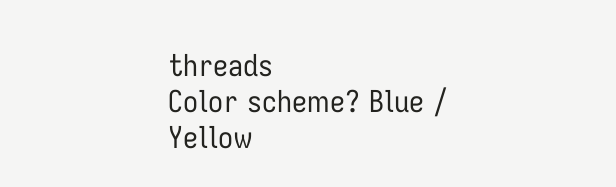threads
Color scheme? Blue / Yellow